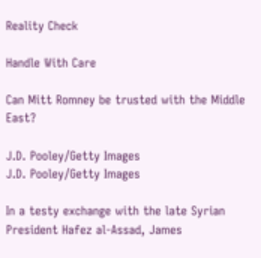Reality Check

Handle With Care

Can Mitt Romney be trusted with the Middle East?

J.D. Pooley/Getty Images
J.D. Pooley/Getty Images

In a testy exchange with the late Syrian President Hafez al-Assad, James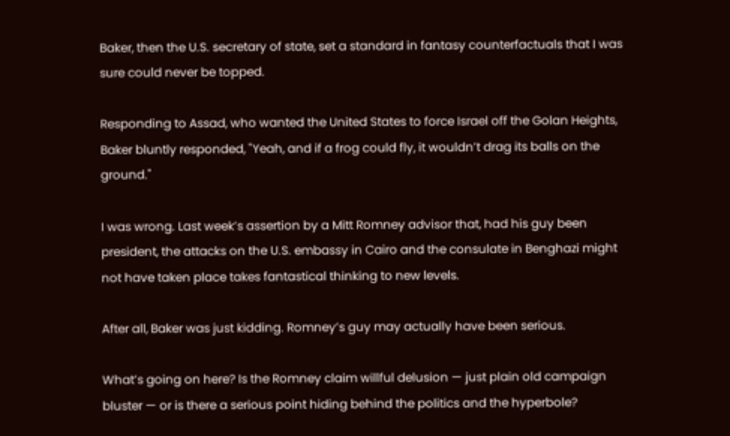Baker, then the U.S. secretary of state, set a standard in fantasy counterfactuals that I was sure could never be topped.

Responding to Assad, who wanted the United States to force Israel off the Golan Heights, Baker bluntly responded, "Yeah, and if a frog could fly, it wouldn’t drag its balls on the ground."

I was wrong. Last week’s assertion by a Mitt Romney advisor that, had his guy been president, the attacks on the U.S. embassy in Cairo and the consulate in Benghazi might not have taken place takes fantastical thinking to new levels.

After all, Baker was just kidding. Romney’s guy may actually have been serious.

What’s going on here? Is the Romney claim willful delusion — just plain old campaign bluster — or is there a serious point hiding behind the politics and the hyperbole?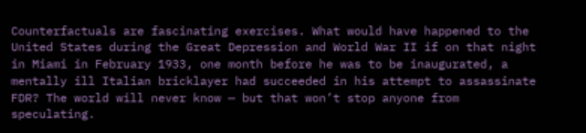Counterfactuals are fascinating exercises. What would have happened to the United States during the Great Depression and World War II if on that night in Miami in February 1933, one month before he was to be inaugurated, a mentally ill Italian bricklayer had succeeded in his attempt to assassinate FDR? The world will never know — but that won’t stop anyone from speculating.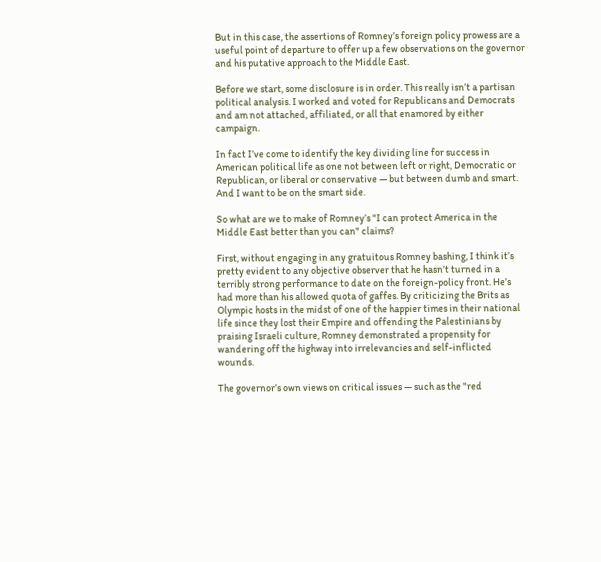But in this case, the assertions of Romney’s foreign policy prowess are a useful point of departure to offer up a few observations on the governor and his putative approach to the Middle East.

Before we start, some disclosure is in order. This really isn’t a partisan political analysis. I worked and voted for Republicans and Democrats and am not attached, affiliated, or all that enamored by either campaign.

In fact I’ve come to identify the key dividing line for success in American political life as one not between left or right, Democratic or Republican, or liberal or conservative — but between dumb and smart. And I want to be on the smart side.

So what are we to make of Romney’s "I can protect America in the Middle East better than you can" claims?

First, without engaging in any gratuitous Romney bashing, I think it’s pretty evident to any objective observer that he hasn’t turned in a terribly strong performance to date on the foreign-policy front. He’s had more than his allowed quota of gaffes. By criticizing the Brits as Olympic hosts in the midst of one of the happier times in their national life since they lost their Empire and offending the Palestinians by praising Israeli culture, Romney demonstrated a propensity for wandering off the highway into irrelevancies and self-inflicted wounds.

The governor’s own views on critical issues — such as the "red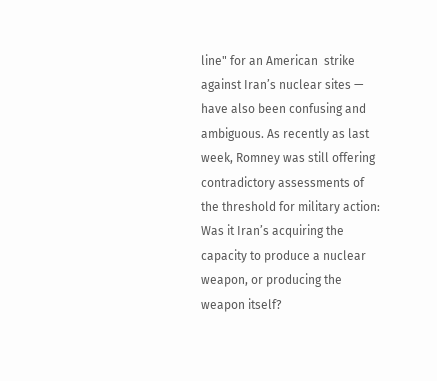line" for an American  strike against Iran’s nuclear sites —  have also been confusing and ambiguous. As recently as last week, Romney was still offering contradictory assessments of the threshold for military action: Was it Iran’s acquiring the capacity to produce a nuclear weapon, or producing the weapon itself?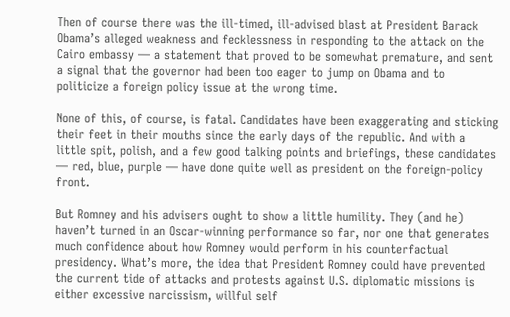Then of course there was the ill-timed, ill-advised blast at President Barack Obama’s alleged weakness and fecklessness in responding to the attack on the Cairo embassy — a statement that proved to be somewhat premature, and sent a signal that the governor had been too eager to jump on Obama and to politicize a foreign policy issue at the wrong time.

None of this, of course, is fatal. Candidates have been exaggerating and sticking their feet in their mouths since the early days of the republic. And with a little spit, polish, and a few good talking points and briefings, these candidates  — red, blue, purple — have done quite well as president on the foreign-policy front.

But Romney and his advisers ought to show a little humility. They (and he) haven’t turned in an Oscar-winning performance so far, nor one that generates much confidence about how Romney would perform in his counterfactual presidency. What’s more, the idea that President Romney could have prevented the current tide of attacks and protests against U.S. diplomatic missions is either excessive narcissism, willful self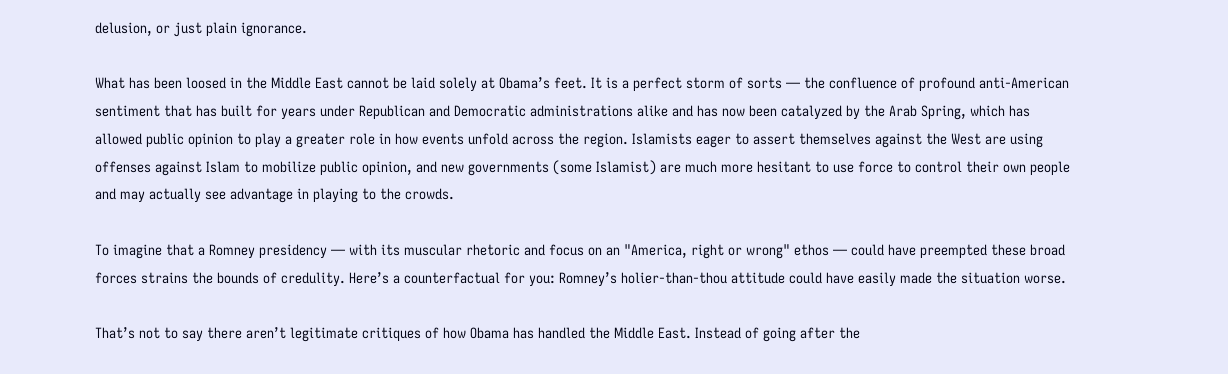delusion, or just plain ignorance.

What has been loosed in the Middle East cannot be laid solely at Obama’s feet. It is a perfect storm of sorts — the confluence of profound anti-American sentiment that has built for years under Republican and Democratic administrations alike and has now been catalyzed by the Arab Spring, which has allowed public opinion to play a greater role in how events unfold across the region. Islamists eager to assert themselves against the West are using offenses against Islam to mobilize public opinion, and new governments (some Islamist) are much more hesitant to use force to control their own people and may actually see advantage in playing to the crowds.

To imagine that a Romney presidency — with its muscular rhetoric and focus on an "America, right or wrong" ethos — could have preempted these broad forces strains the bounds of credulity. Here’s a counterfactual for you: Romney’s holier-than-thou attitude could have easily made the situation worse.

That’s not to say there aren’t legitimate critiques of how Obama has handled the Middle East. Instead of going after the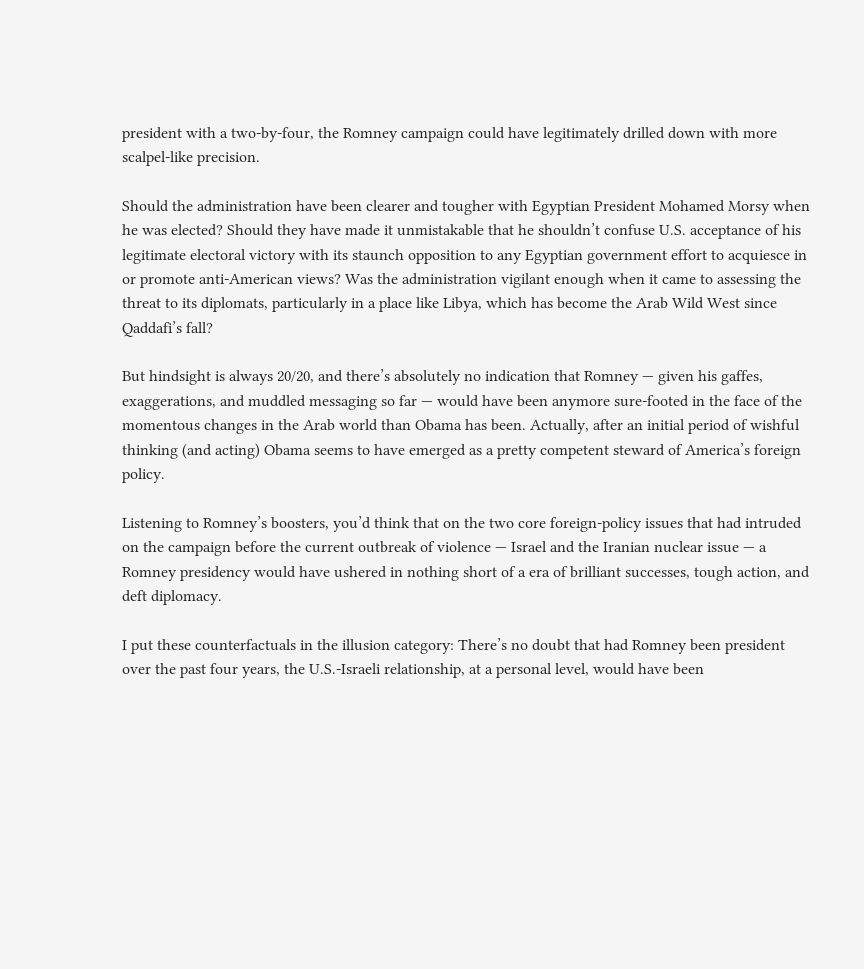president with a two-by-four, the Romney campaign could have legitimately drilled down with more scalpel-like precision.

Should the administration have been clearer and tougher with Egyptian President Mohamed Morsy when he was elected? Should they have made it unmistakable that he shouldn’t confuse U.S. acceptance of his legitimate electoral victory with its staunch opposition to any Egyptian government effort to acquiesce in or promote anti-American views? Was the administration vigilant enough when it came to assessing the threat to its diplomats, particularly in a place like Libya, which has become the Arab Wild West since Qaddafi’s fall?

But hindsight is always 20/20, and there’s absolutely no indication that Romney — given his gaffes, exaggerations, and muddled messaging so far — would have been anymore sure-footed in the face of the momentous changes in the Arab world than Obama has been. Actually, after an initial period of wishful thinking (and acting) Obama seems to have emerged as a pretty competent steward of America’s foreign policy.

Listening to Romney’s boosters, you’d think that on the two core foreign-policy issues that had intruded on the campaign before the current outbreak of violence — Israel and the Iranian nuclear issue — a Romney presidency would have ushered in nothing short of a era of brilliant successes, tough action, and deft diplomacy.

I put these counterfactuals in the illusion category: There’s no doubt that had Romney been president over the past four years, the U.S.-Israeli relationship, at a personal level, would have been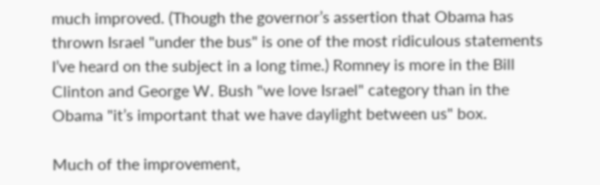much improved. (Though the governor’s assertion that Obama has thrown Israel "under the bus" is one of the most ridiculous statements I’ve heard on the subject in a long time.) Romney is more in the Bill Clinton and George W. Bush "we love Israel" category than in the Obama "it’s important that we have daylight between us" box.

Much of the improvement,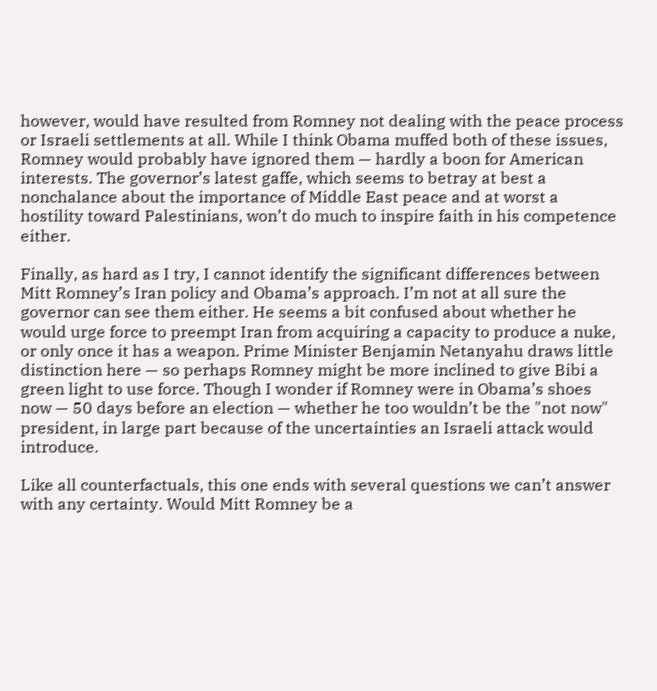however, would have resulted from Romney not dealing with the peace process or Israeli settlements at all. While I think Obama muffed both of these issues, Romney would probably have ignored them — hardly a boon for American interests. The governor’s latest gaffe, which seems to betray at best a nonchalance about the importance of Middle East peace and at worst a hostility toward Palestinians, won’t do much to inspire faith in his competence either.

Finally, as hard as I try, I cannot identify the significant differences between Mitt Romney’s Iran policy and Obama’s approach. I’m not at all sure the governor can see them either. He seems a bit confused about whether he would urge force to preempt Iran from acquiring a capacity to produce a nuke, or only once it has a weapon. Prime Minister Benjamin Netanyahu draws little distinction here — so perhaps Romney might be more inclined to give Bibi a green light to use force. Though I wonder if Romney were in Obama’s shoes now — 50 days before an election — whether he too wouldn’t be the "not now" president, in large part because of the uncertainties an Israeli attack would introduce.

Like all counterfactuals, this one ends with several questions we can’t answer with any certainty. Would Mitt Romney be a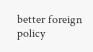better foreign policy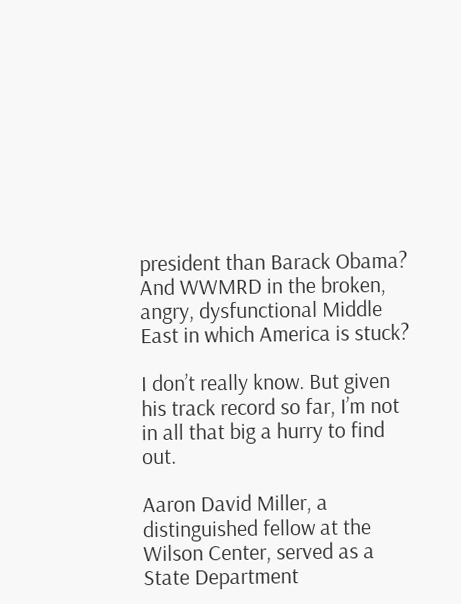president than Barack Obama? And WWMRD in the broken, angry, dysfunctional Middle East in which America is stuck?

I don’t really know. But given his track record so far, I’m not in all that big a hurry to find out.

Aaron David Miller, a distinguished fellow at the Wilson Center, served as a State Department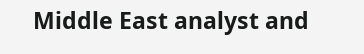Middle East analyst and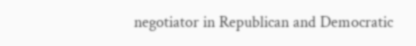negotiator in Republican and Democratic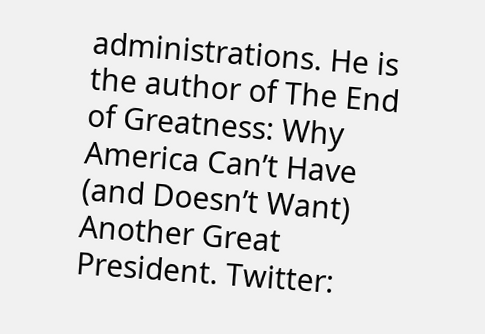administrations. He is the author of The End of Greatness: Why America Can’t Have (and Doesn’t Want) Another Great President. Twitter: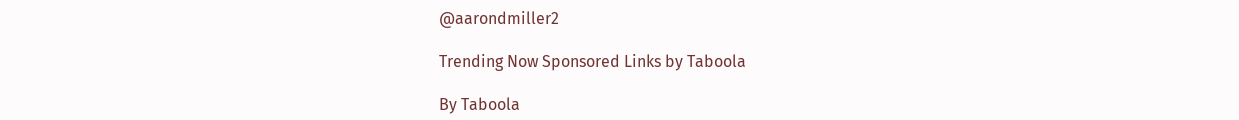@aarondmiller2

Trending Now Sponsored Links by Taboola

By Taboola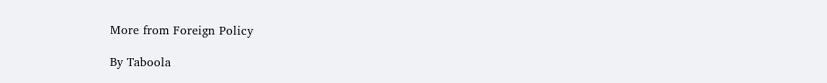More from Foreign Policy

By Taboola